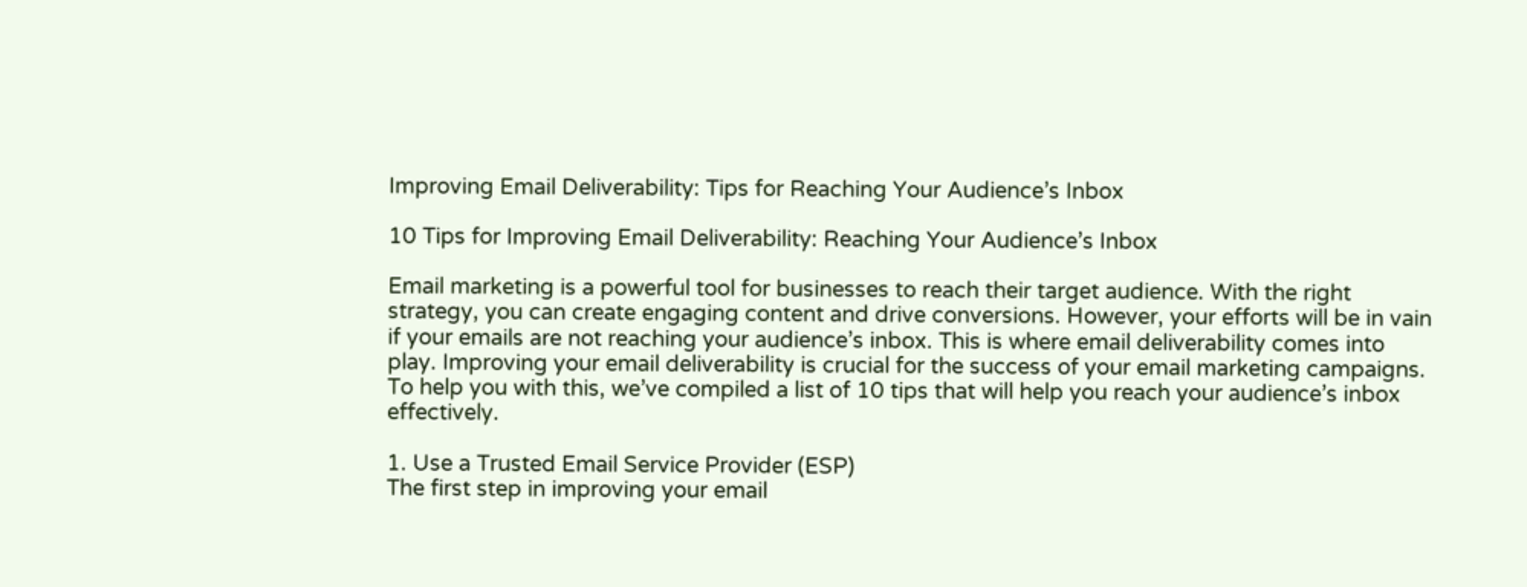Improving Email Deliverability: Tips for Reaching Your Audience’s Inbox

10 Tips for Improving Email Deliverability: Reaching Your Audience’s Inbox

Email marketing is a powerful tool for businesses to reach their target audience. With the right strategy, you can create engaging content and drive conversions. However, your efforts will be in vain if your emails are not reaching your audience’s inbox. This is where email deliverability comes into play. Improving your email deliverability is crucial for the success of your email marketing campaigns. To help you with this, we’ve compiled a list of 10 tips that will help you reach your audience’s inbox effectively.

1. Use a Trusted Email Service Provider (ESP)
The first step in improving your email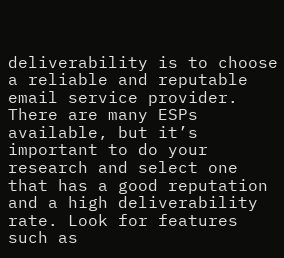deliverability is to choose a reliable and reputable email service provider. There are many ESPs available, but it’s important to do your research and select one that has a good reputation and a high deliverability rate. Look for features such as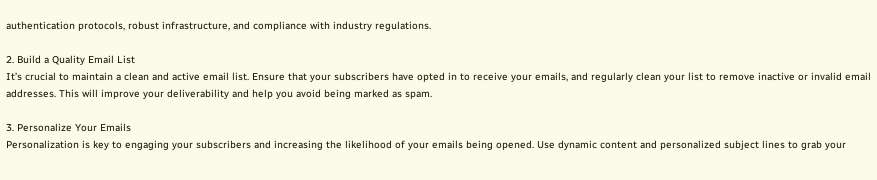authentication protocols, robust infrastructure, and compliance with industry regulations.

2. Build a Quality Email List
It’s crucial to maintain a clean and active email list. Ensure that your subscribers have opted in to receive your emails, and regularly clean your list to remove inactive or invalid email addresses. This will improve your deliverability and help you avoid being marked as spam.

3. Personalize Your Emails
Personalization is key to engaging your subscribers and increasing the likelihood of your emails being opened. Use dynamic content and personalized subject lines to grab your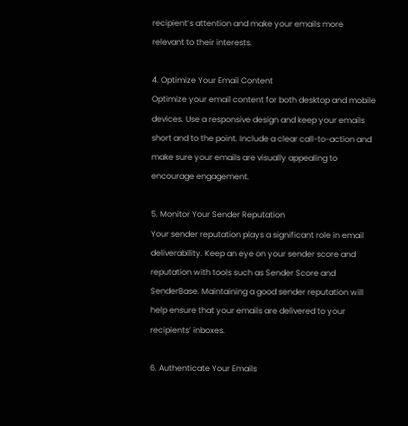recipient’s attention and make your emails more relevant to their interests.

4. Optimize Your Email Content
Optimize your email content for both desktop and mobile devices. Use a responsive design and keep your emails short and to the point. Include a clear call-to-action and make sure your emails are visually appealing to encourage engagement.

5. Monitor Your Sender Reputation
Your sender reputation plays a significant role in email deliverability. Keep an eye on your sender score and reputation with tools such as Sender Score and SenderBase. Maintaining a good sender reputation will help ensure that your emails are delivered to your recipients’ inboxes.

6. Authenticate Your Emails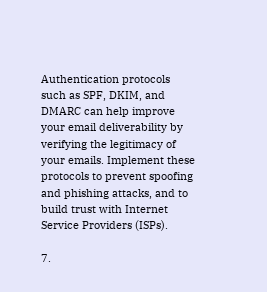Authentication protocols such as SPF, DKIM, and DMARC can help improve your email deliverability by verifying the legitimacy of your emails. Implement these protocols to prevent spoofing and phishing attacks, and to build trust with Internet Service Providers (ISPs).

7.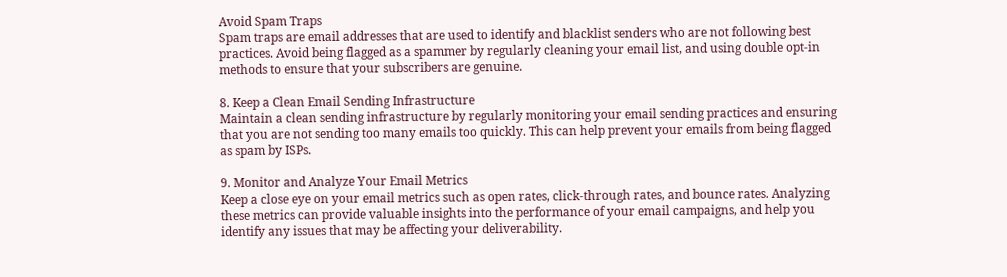Avoid Spam Traps
Spam traps are email addresses that are used to identify and blacklist senders who are not following best practices. Avoid being flagged as a spammer by regularly cleaning your email list, and using double opt-in methods to ensure that your subscribers are genuine.

8. Keep a Clean Email Sending Infrastructure
Maintain a clean sending infrastructure by regularly monitoring your email sending practices and ensuring that you are not sending too many emails too quickly. This can help prevent your emails from being flagged as spam by ISPs.

9. Monitor and Analyze Your Email Metrics
Keep a close eye on your email metrics such as open rates, click-through rates, and bounce rates. Analyzing these metrics can provide valuable insights into the performance of your email campaigns, and help you identify any issues that may be affecting your deliverability.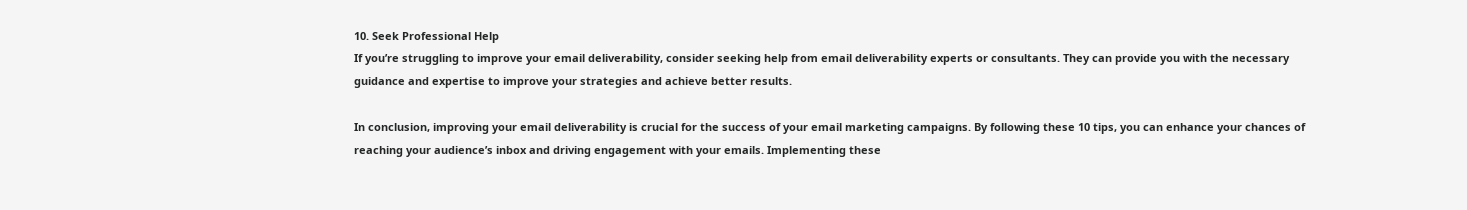10. Seek Professional Help
If you’re struggling to improve your email deliverability, consider seeking help from email deliverability experts or consultants. They can provide you with the necessary guidance and expertise to improve your strategies and achieve better results.

In conclusion, improving your email deliverability is crucial for the success of your email marketing campaigns. By following these 10 tips, you can enhance your chances of reaching your audience’s inbox and driving engagement with your emails. Implementing these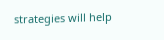strategies will help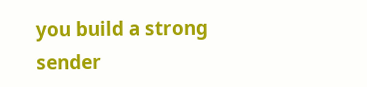you build a strong sender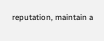reputation, maintain a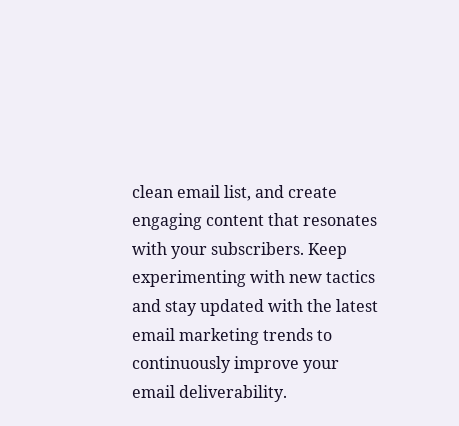clean email list, and create engaging content that resonates with your subscribers. Keep experimenting with new tactics and stay updated with the latest email marketing trends to continuously improve your email deliverability.